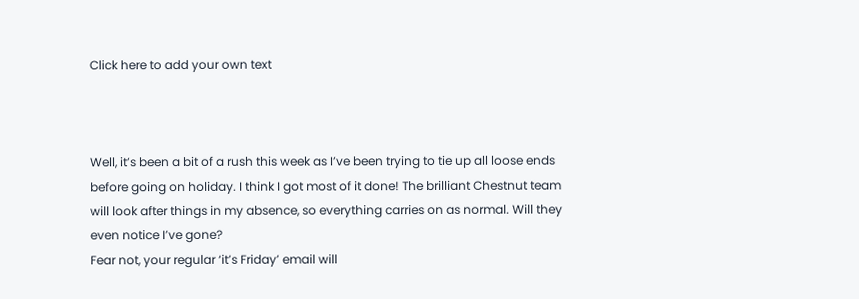Click here to add your own text



Well, it’s been a bit of a rush this week as I’ve been trying to tie up all loose ends before going on holiday. I think I got most of it done! The brilliant Chestnut team will look after things in my absence, so everything carries on as normal. Will they even notice I’ve gone?
Fear not, your regular ‘it’s Friday’ email will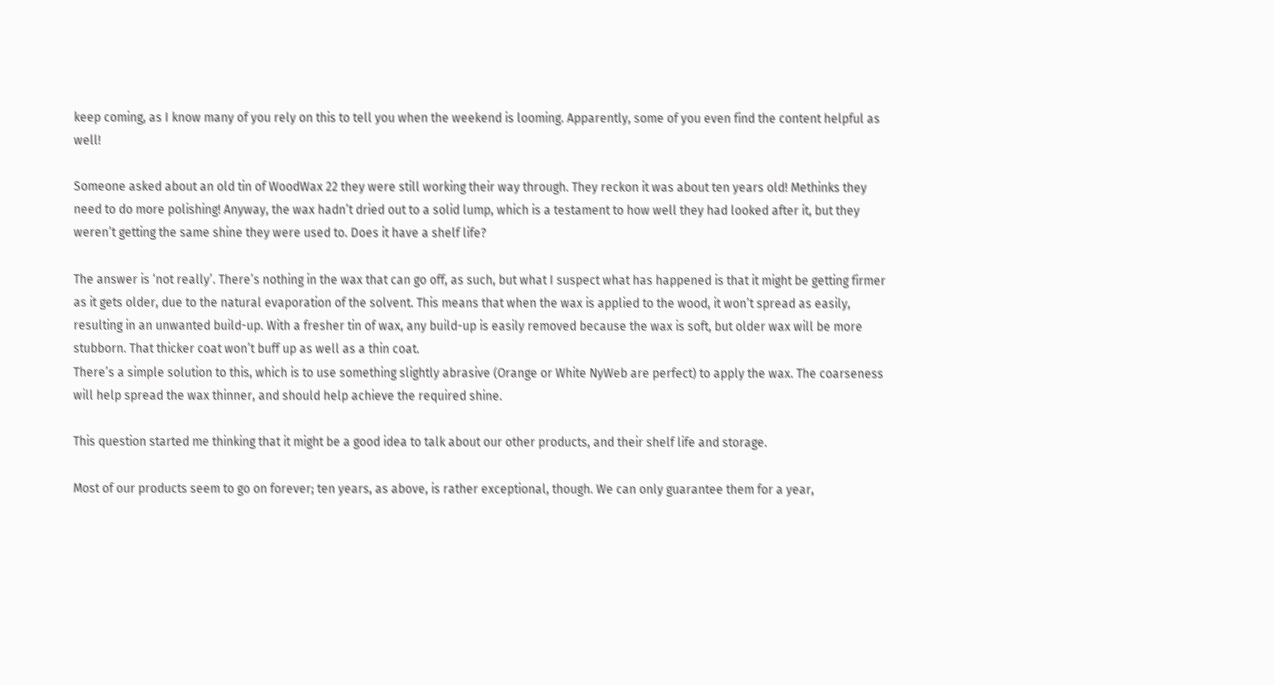keep coming, as I know many of you rely on this to tell you when the weekend is looming. Apparently, some of you even find the content helpful as well!

Someone asked about an old tin of WoodWax 22 they were still working their way through. They reckon it was about ten years old! Methinks they need to do more polishing! Anyway, the wax hadn’t dried out to a solid lump, which is a testament to how well they had looked after it, but they weren’t getting the same shine they were used to. Does it have a shelf life?

The answer is ‘not really’. There’s nothing in the wax that can go off, as such, but what I suspect what has happened is that it might be getting firmer as it gets older, due to the natural evaporation of the solvent. This means that when the wax is applied to the wood, it won’t spread as easily, resulting in an unwanted build-up. With a fresher tin of wax, any build-up is easily removed because the wax is soft, but older wax will be more stubborn. That thicker coat won’t buff up as well as a thin coat.
There’s a simple solution to this, which is to use something slightly abrasive (Orange or White NyWeb are perfect) to apply the wax. The coarseness will help spread the wax thinner, and should help achieve the required shine.

This question started me thinking that it might be a good idea to talk about our other products, and their shelf life and storage.

Most of our products seem to go on forever; ten years, as above, is rather exceptional, though. We can only guarantee them for a year,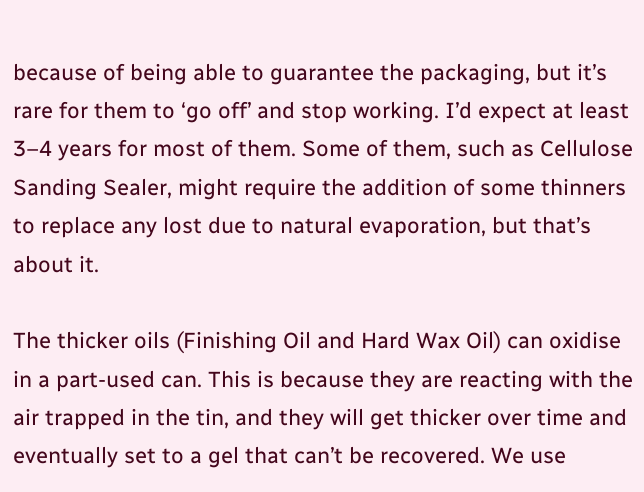because of being able to guarantee the packaging, but it’s rare for them to ‘go off’ and stop working. I’d expect at least 3–4 years for most of them. Some of them, such as Cellulose Sanding Sealer, might require the addition of some thinners to replace any lost due to natural evaporation, but that’s about it.

The thicker oils (Finishing Oil and Hard Wax Oil) can oxidise in a part-used can. This is because they are reacting with the air trapped in the tin, and they will get thicker over time and eventually set to a gel that can’t be recovered. We use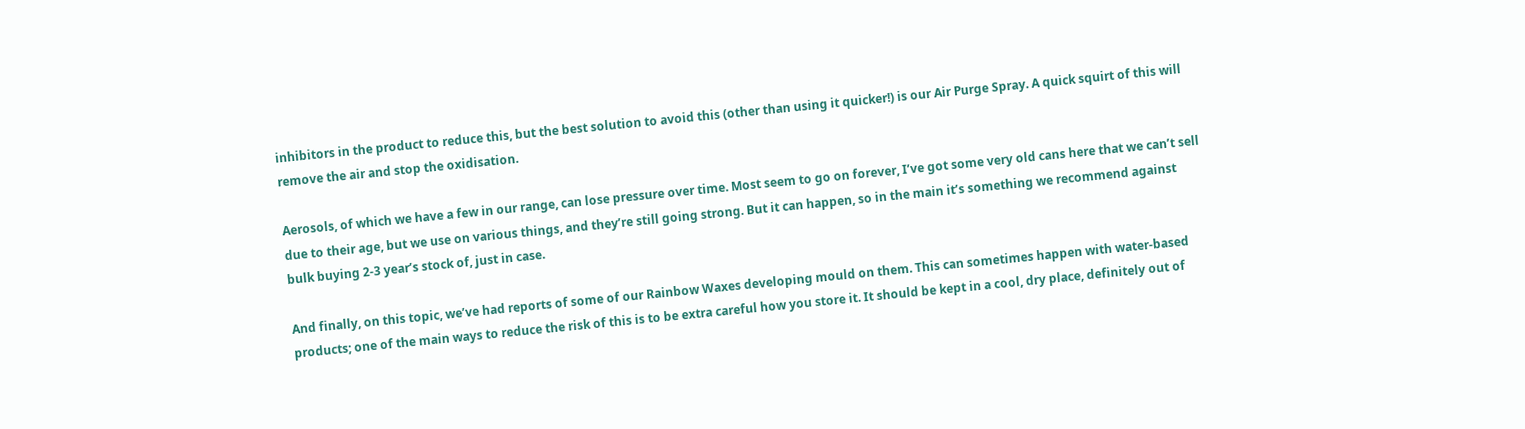inhibitors in the product to reduce this, but the best solution to avoid this (other than using it quicker!) is our Air Purge Spray. A quick squirt of this will remove the air and stop the oxidisation.

Aerosols, of which we have a few in our range, can lose pressure over time. Most seem to go on forever, I’ve got some very old cans here that we can’t sell due to their age, but we use on various things, and they’re still going strong. But it can happen, so in the main it’s something we recommend against bulk buying 2-3 year’s stock of, just in case.

And finally, on this topic, we’ve had reports of some of our Rainbow Waxes developing mould on them. This can sometimes happen with water-based products; one of the main ways to reduce the risk of this is to be extra careful how you store it. It should be kept in a cool, dry place, definitely out of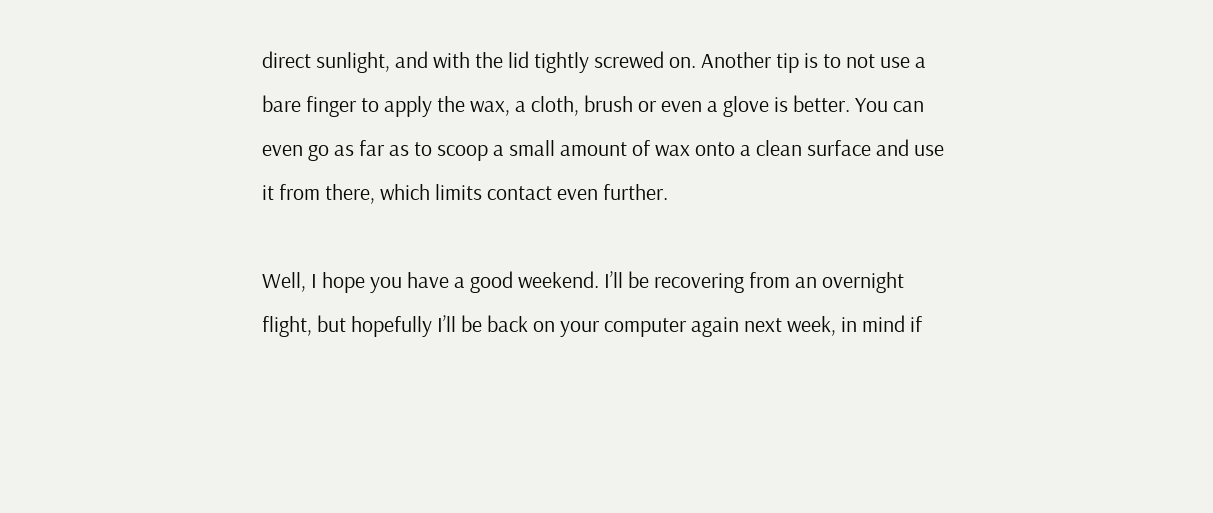direct sunlight, and with the lid tightly screwed on. Another tip is to not use a bare finger to apply the wax, a cloth, brush or even a glove is better. You can even go as far as to scoop a small amount of wax onto a clean surface and use it from there, which limits contact even further.

Well, I hope you have a good weekend. I’ll be recovering from an overnight flight, but hopefully I’ll be back on your computer again next week, in mind if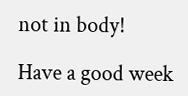not in body!

Have a good week